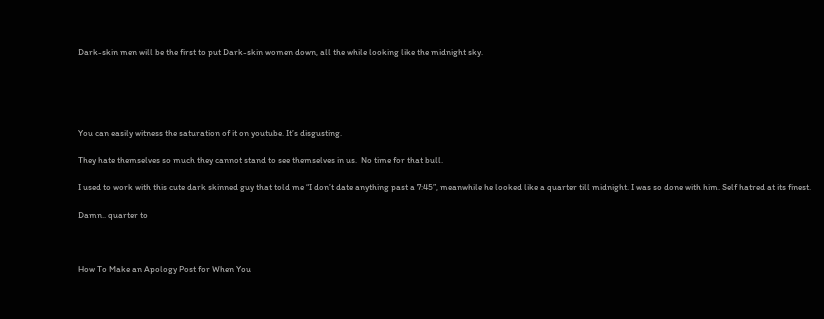Dark-skin men will be the first to put Dark-skin women down, all the while looking like the midnight sky.





You can easily witness the saturation of it on youtube. It’s disgusting.

They hate themselves so much they cannot stand to see themselves in us.  No time for that bull.

I used to work with this cute dark skinned guy that told me “I don’t date anything past a 7:45”, meanwhile he looked like a quarter till midnight. I was so done with him. Self hatred at its finest.

Damn.. quarter to



How To Make an Apology Post for When You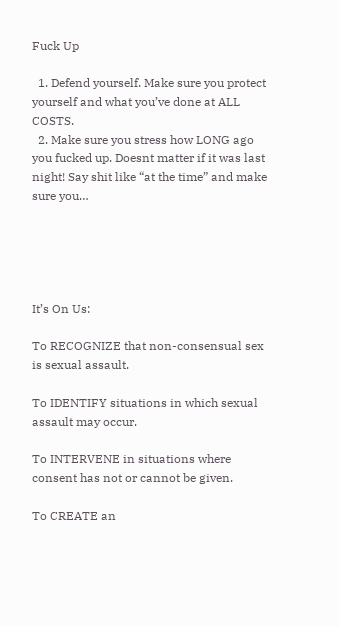Fuck Up

  1. Defend yourself. Make sure you protect yourself and what you’ve done at ALL COSTS.
  2. Make sure you stress how LONG ago you fucked up. Doesnt matter if it was last night! Say shit like “at the time” and make sure you…





It’s On Us:

To RECOGNIZE that non-consensual sex is sexual assault.

To IDENTIFY situations in which sexual assault may occur.

To INTERVENE in situations where consent has not or cannot be given.

To CREATE an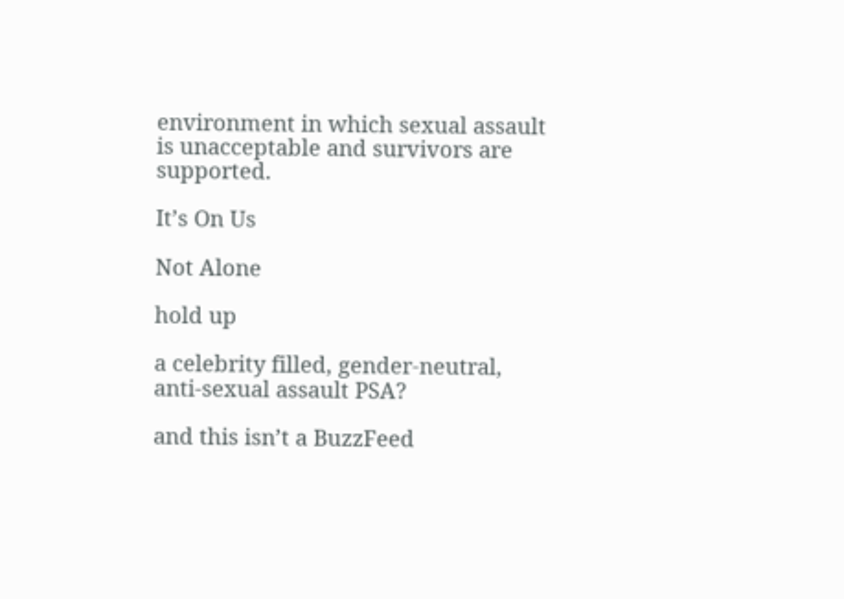environment in which sexual assault is unacceptable and survivors are supported.

It’s On Us

Not Alone

hold up

a celebrity filled, gender-neutral, anti-sexual assault PSA?

and this isn’t a BuzzFeed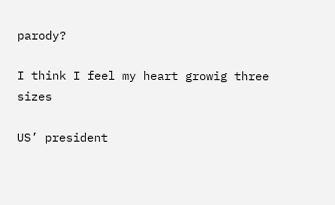parody?

I think I feel my heart growig three sizes

US’ president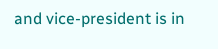and vice-president is in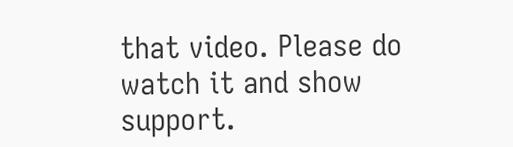that video. Please do watch it and show support.